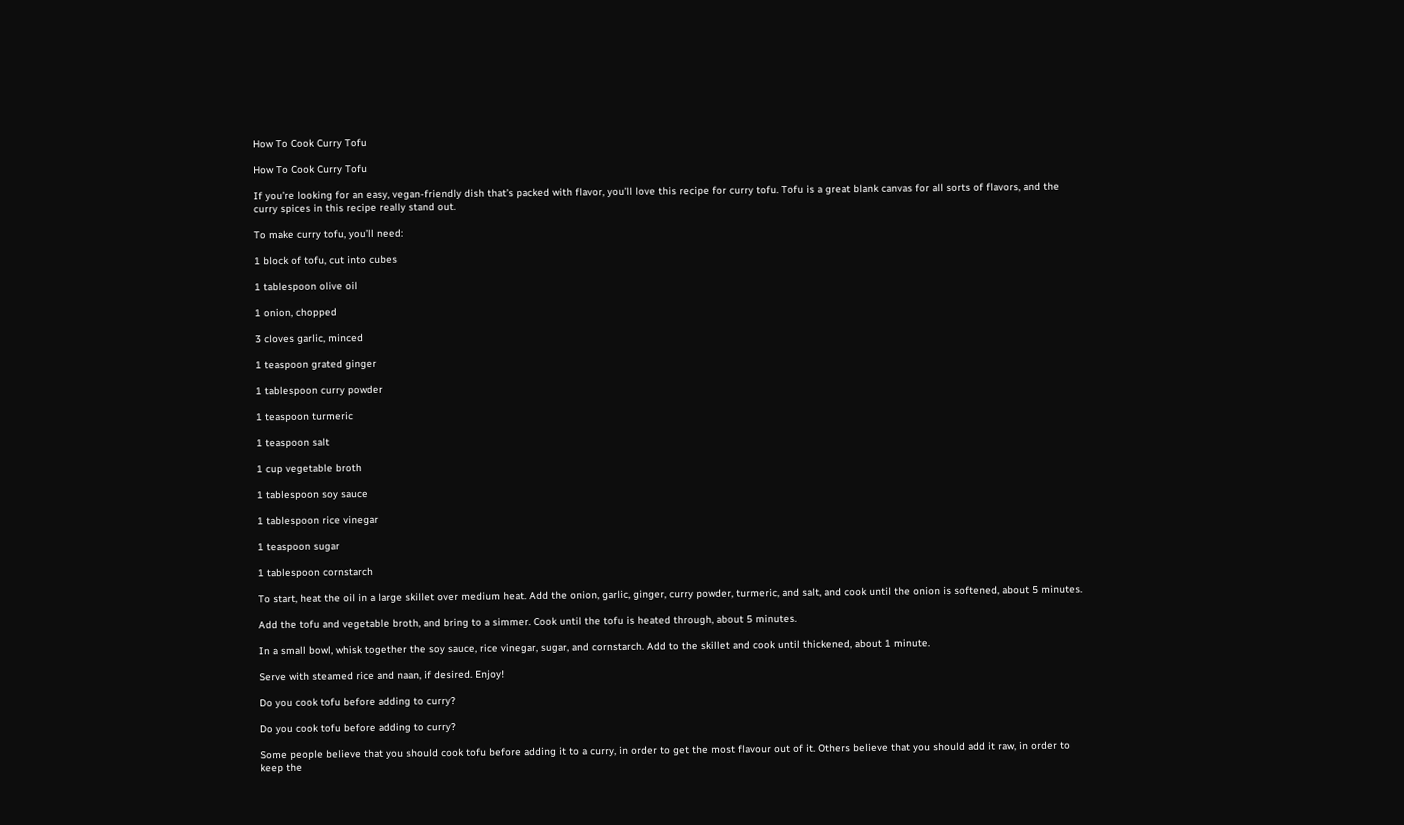How To Cook Curry Tofu

How To Cook Curry Tofu

If you’re looking for an easy, vegan-friendly dish that’s packed with flavor, you’ll love this recipe for curry tofu. Tofu is a great blank canvas for all sorts of flavors, and the curry spices in this recipe really stand out.

To make curry tofu, you’ll need:

1 block of tofu, cut into cubes

1 tablespoon olive oil

1 onion, chopped

3 cloves garlic, minced

1 teaspoon grated ginger

1 tablespoon curry powder

1 teaspoon turmeric

1 teaspoon salt

1 cup vegetable broth

1 tablespoon soy sauce

1 tablespoon rice vinegar

1 teaspoon sugar

1 tablespoon cornstarch

To start, heat the oil in a large skillet over medium heat. Add the onion, garlic, ginger, curry powder, turmeric, and salt, and cook until the onion is softened, about 5 minutes.

Add the tofu and vegetable broth, and bring to a simmer. Cook until the tofu is heated through, about 5 minutes.

In a small bowl, whisk together the soy sauce, rice vinegar, sugar, and cornstarch. Add to the skillet and cook until thickened, about 1 minute.

Serve with steamed rice and naan, if desired. Enjoy!

Do you cook tofu before adding to curry?

Do you cook tofu before adding to curry?

Some people believe that you should cook tofu before adding it to a curry, in order to get the most flavour out of it. Others believe that you should add it raw, in order to keep the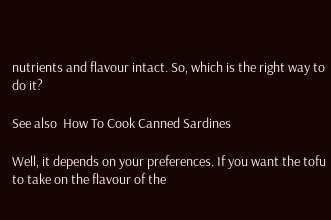nutrients and flavour intact. So, which is the right way to do it?

See also  How To Cook Canned Sardines

Well, it depends on your preferences. If you want the tofu to take on the flavour of the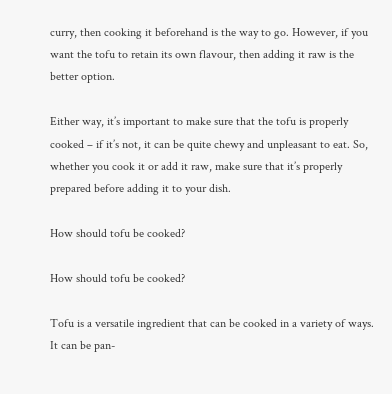curry, then cooking it beforehand is the way to go. However, if you want the tofu to retain its own flavour, then adding it raw is the better option.

Either way, it’s important to make sure that the tofu is properly cooked – if it’s not, it can be quite chewy and unpleasant to eat. So, whether you cook it or add it raw, make sure that it’s properly prepared before adding it to your dish.

How should tofu be cooked?

How should tofu be cooked?

Tofu is a versatile ingredient that can be cooked in a variety of ways. It can be pan-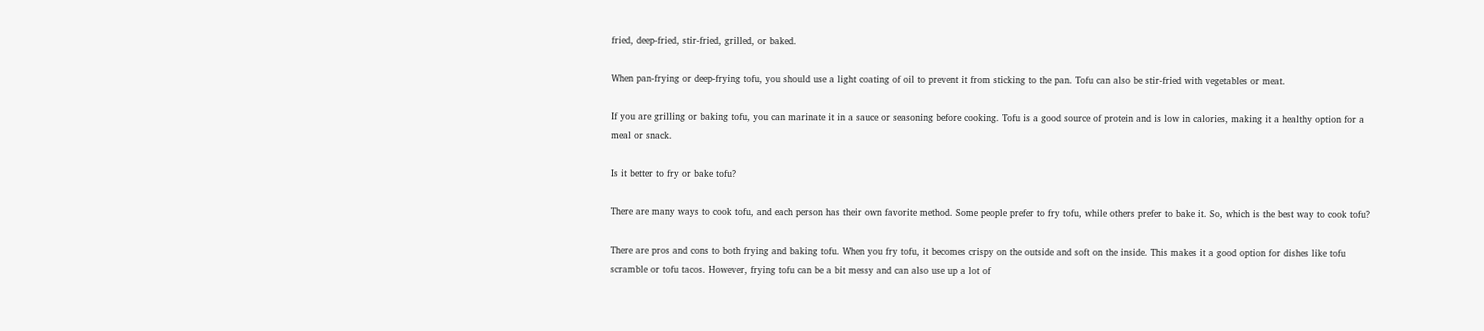fried, deep-fried, stir-fried, grilled, or baked.

When pan-frying or deep-frying tofu, you should use a light coating of oil to prevent it from sticking to the pan. Tofu can also be stir-fried with vegetables or meat.

If you are grilling or baking tofu, you can marinate it in a sauce or seasoning before cooking. Tofu is a good source of protein and is low in calories, making it a healthy option for a meal or snack.

Is it better to fry or bake tofu?

There are many ways to cook tofu, and each person has their own favorite method. Some people prefer to fry tofu, while others prefer to bake it. So, which is the best way to cook tofu?

There are pros and cons to both frying and baking tofu. When you fry tofu, it becomes crispy on the outside and soft on the inside. This makes it a good option for dishes like tofu scramble or tofu tacos. However, frying tofu can be a bit messy and can also use up a lot of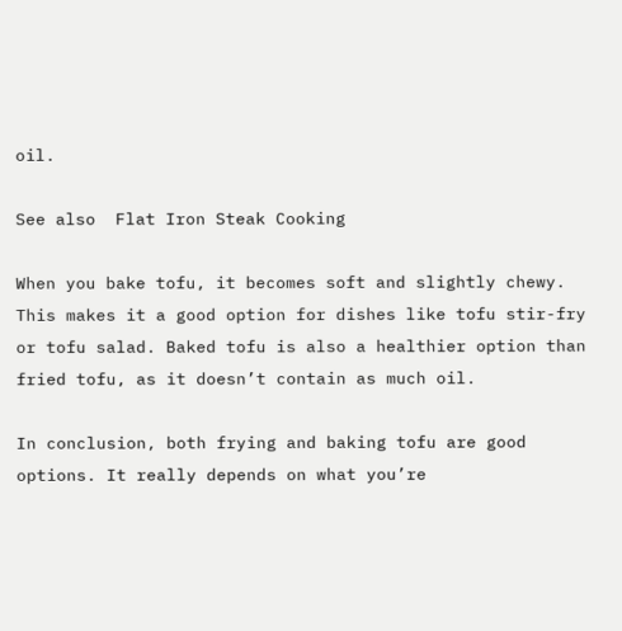oil.

See also  Flat Iron Steak Cooking

When you bake tofu, it becomes soft and slightly chewy. This makes it a good option for dishes like tofu stir-fry or tofu salad. Baked tofu is also a healthier option than fried tofu, as it doesn’t contain as much oil.

In conclusion, both frying and baking tofu are good options. It really depends on what you’re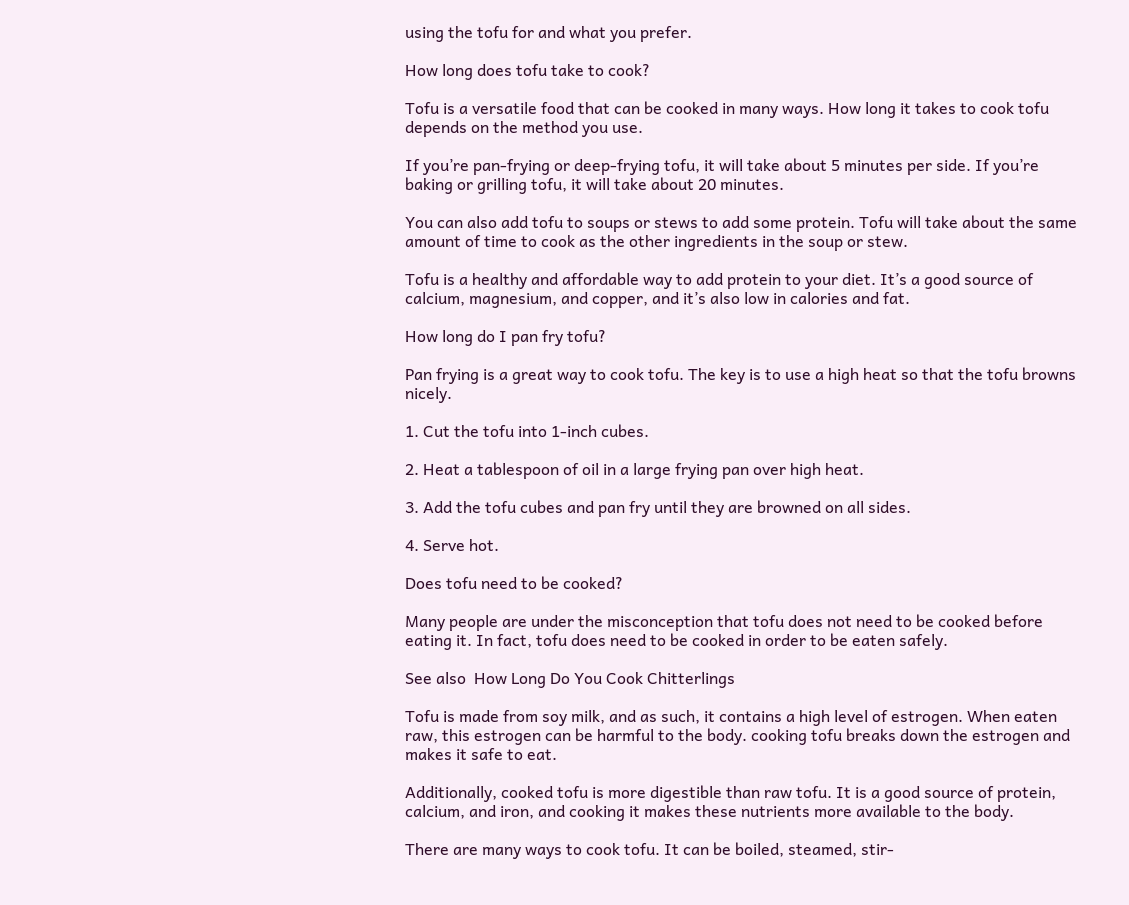using the tofu for and what you prefer.

How long does tofu take to cook?

Tofu is a versatile food that can be cooked in many ways. How long it takes to cook tofu depends on the method you use.

If you’re pan-frying or deep-frying tofu, it will take about 5 minutes per side. If you’re baking or grilling tofu, it will take about 20 minutes.

You can also add tofu to soups or stews to add some protein. Tofu will take about the same amount of time to cook as the other ingredients in the soup or stew.

Tofu is a healthy and affordable way to add protein to your diet. It’s a good source of calcium, magnesium, and copper, and it’s also low in calories and fat.

How long do I pan fry tofu?

Pan frying is a great way to cook tofu. The key is to use a high heat so that the tofu browns nicely.

1. Cut the tofu into 1-inch cubes.

2. Heat a tablespoon of oil in a large frying pan over high heat.

3. Add the tofu cubes and pan fry until they are browned on all sides.

4. Serve hot.

Does tofu need to be cooked?

Many people are under the misconception that tofu does not need to be cooked before eating it. In fact, tofu does need to be cooked in order to be eaten safely.

See also  How Long Do You Cook Chitterlings

Tofu is made from soy milk, and as such, it contains a high level of estrogen. When eaten raw, this estrogen can be harmful to the body. cooking tofu breaks down the estrogen and makes it safe to eat.

Additionally, cooked tofu is more digestible than raw tofu. It is a good source of protein, calcium, and iron, and cooking it makes these nutrients more available to the body.

There are many ways to cook tofu. It can be boiled, steamed, stir-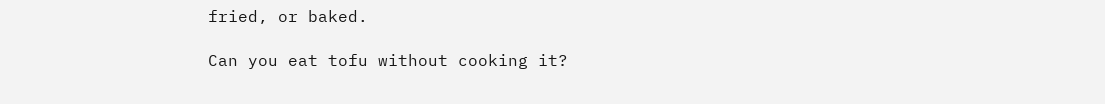fried, or baked.

Can you eat tofu without cooking it?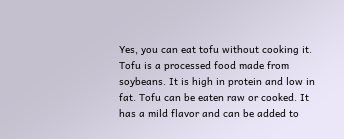Yes, you can eat tofu without cooking it. Tofu is a processed food made from soybeans. It is high in protein and low in fat. Tofu can be eaten raw or cooked. It has a mild flavor and can be added to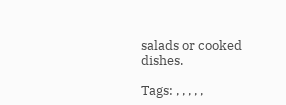salads or cooked dishes.

Tags: , , , , ,